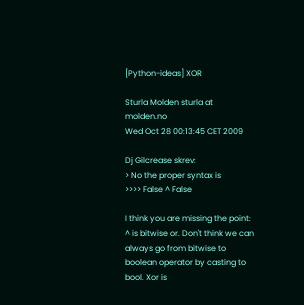[Python-ideas] XOR

Sturla Molden sturla at molden.no
Wed Oct 28 00:13:45 CET 2009

Dj Gilcrease skrev:
> No the proper syntax is
>>>> False ^ False

I think you are missing the point: ^ is bitwise or. Don't think we can
always go from bitwise to boolean operator by casting to bool. Xor is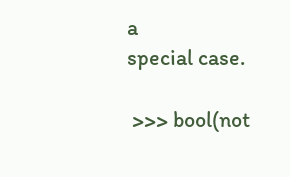a
special case.

 >>> bool(not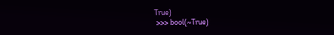True)
 >>> bool(~True)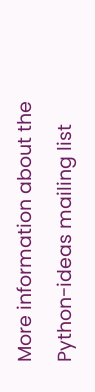More information about the Python-ideas mailing list